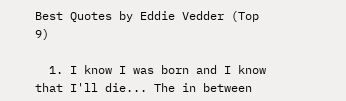Best Quotes by Eddie Vedder (Top 9)

  1. I know I was born and I know that I'll die... The in between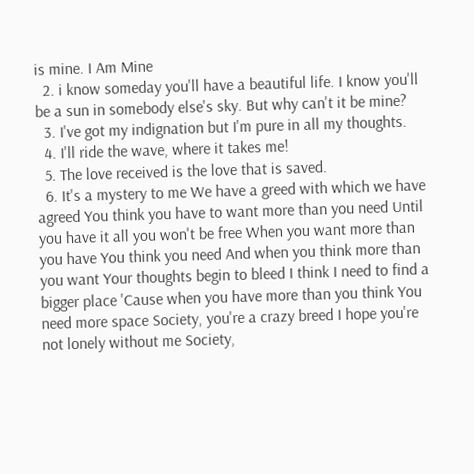is mine. I Am Mine
  2. i know someday you'll have a beautiful life. I know you'll be a sun in somebody else's sky. But why can't it be mine?
  3. I've got my indignation but I'm pure in all my thoughts.
  4. I'll ride the wave, where it takes me!
  5. The love received is the love that is saved.
  6. It's a mystery to me We have a greed with which we have agreed You think you have to want more than you need Until you have it all you won't be free When you want more than you have You think you need And when you think more than you want Your thoughts begin to bleed I think I need to find a bigger place 'Cause when you have more than you think You need more space Society, you're a crazy breed I hope you're not lonely without me Society,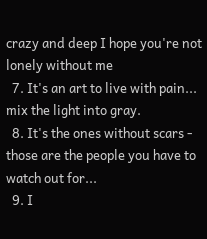crazy and deep I hope you're not lonely without me
  7. It's an art to live with pain... mix the light into gray.
  8. It's the ones without scars - those are the people you have to watch out for...
  9. I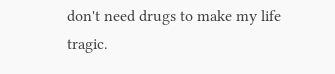don't need drugs to make my life tragic.